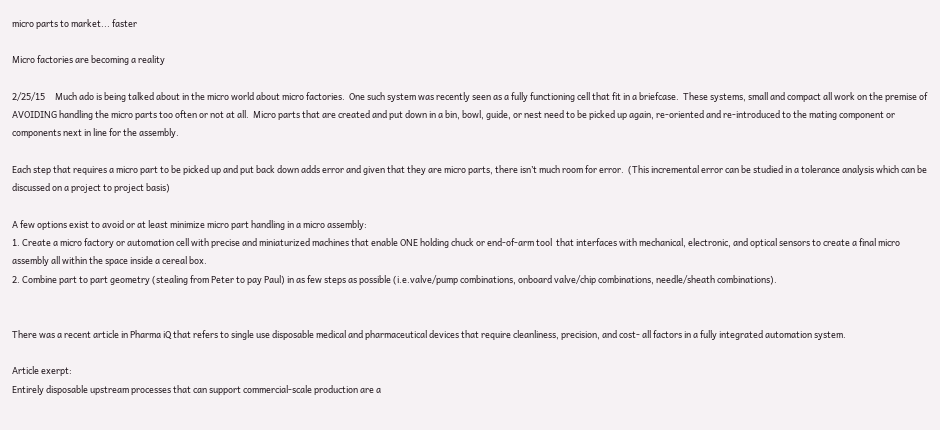micro parts to market... faster

Micro factories are becoming a reality

2/25/15     Much ado is being talked about in the micro world about micro factories.  One such system was recently seen as a fully functioning cell that fit in a briefcase.  These systems, small and compact all work on the premise of AVOIDING handling the micro parts too often or not at all.  Micro parts that are created and put down in a bin, bowl, guide, or nest need to be picked up again, re-oriented and re-introduced to the mating component or components next in line for the assembly.

Each step that requires a micro part to be picked up and put back down adds error and given that they are micro parts, there isn’t much room for error.  (This incremental error can be studied in a tolerance analysis which can be discussed on a project to project basis)

A few options exist to avoid or at least minimize micro part handling in a micro assembly:
1. Create a micro factory or automation cell with precise and miniaturized machines that enable ONE holding chuck or end-of-arm tool  that interfaces with mechanical, electronic, and optical sensors to create a final micro assembly all within the space inside a cereal box.
2. Combine part to part geometry (stealing from Peter to pay Paul) in as few steps as possible (i.e.valve/pump combinations, onboard valve/chip combinations, needle/sheath combinations).


There was a recent article in Pharma iQ that refers to single use disposable medical and pharmaceutical devices that require cleanliness, precision, and cost- all factors in a fully integrated automation system.

Article exerpt:
Entirely disposable upstream processes that can support commercial-scale production are a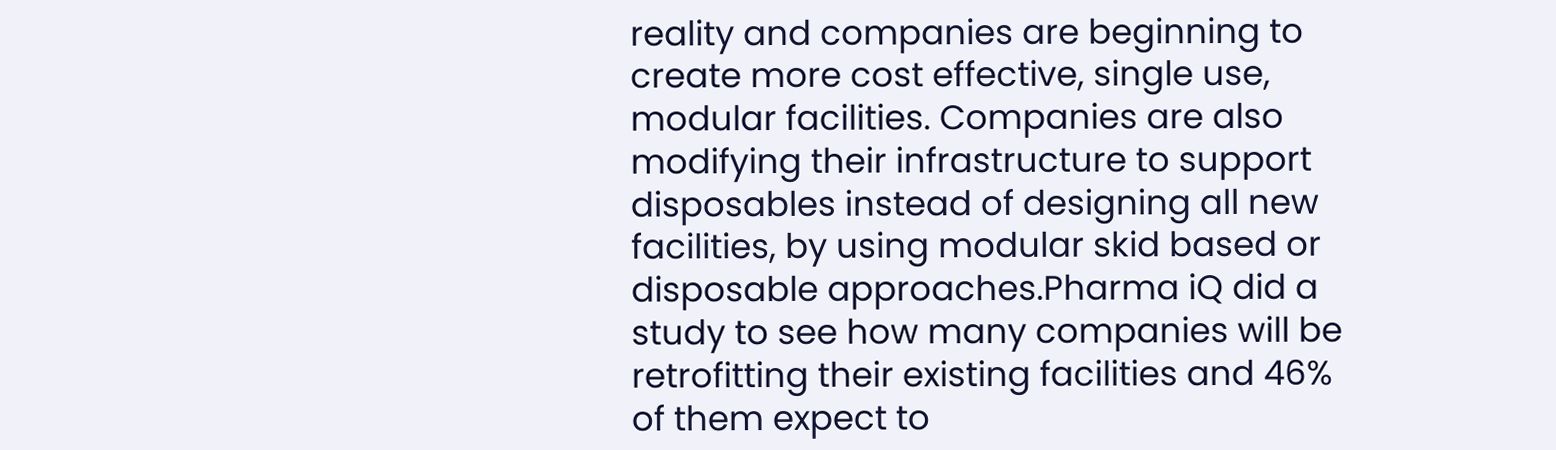reality and companies are beginning to create more cost effective, single use, modular facilities. Companies are also modifying their infrastructure to support disposables instead of designing all new facilities, by using modular skid based or disposable approaches.Pharma iQ did a study to see how many companies will be retrofitting their existing facilities and 46% of them expect to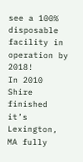see a 100% disposable facility in operation by 2018!
In 2010 Shire finished it’s Lexington, MA fully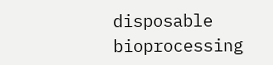disposable bioprocessing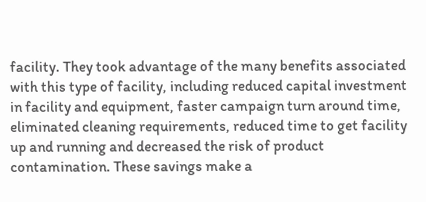facility. They took advantage of the many benefits associated with this type of facility, including reduced capital investment in facility and equipment, faster campaign turn around time, eliminated cleaning requirements, reduced time to get facility up and running and decreased the risk of product contamination. These savings make a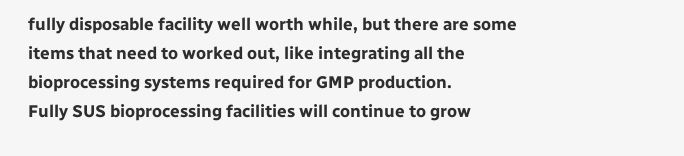fully disposable facility well worth while, but there are some items that need to worked out, like integrating all the bioprocessing systems required for GMP production.
Fully SUS bioprocessing facilities will continue to grow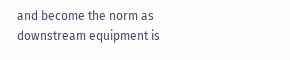and become the norm as downstream equipment is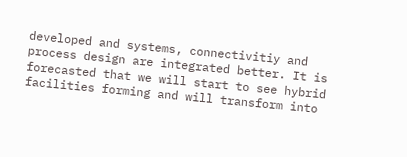developed and systems, connectivitiy and process design are integrated better. It is forecasted that we will start to see hybrid facilities forming and will transform into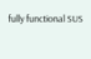fully functional SUS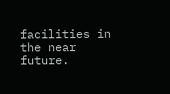facilities in the near future.